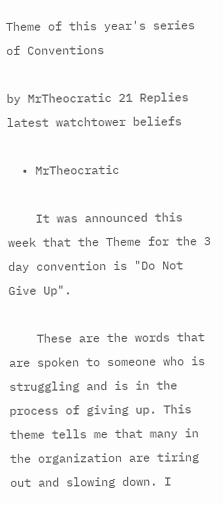Theme of this year's series of Conventions

by MrTheocratic 21 Replies latest watchtower beliefs

  • MrTheocratic

    It was announced this week that the Theme for the 3 day convention is "Do Not Give Up".

    These are the words that are spoken to someone who is struggling and is in the process of giving up. This theme tells me that many in the organization are tiring out and slowing down. I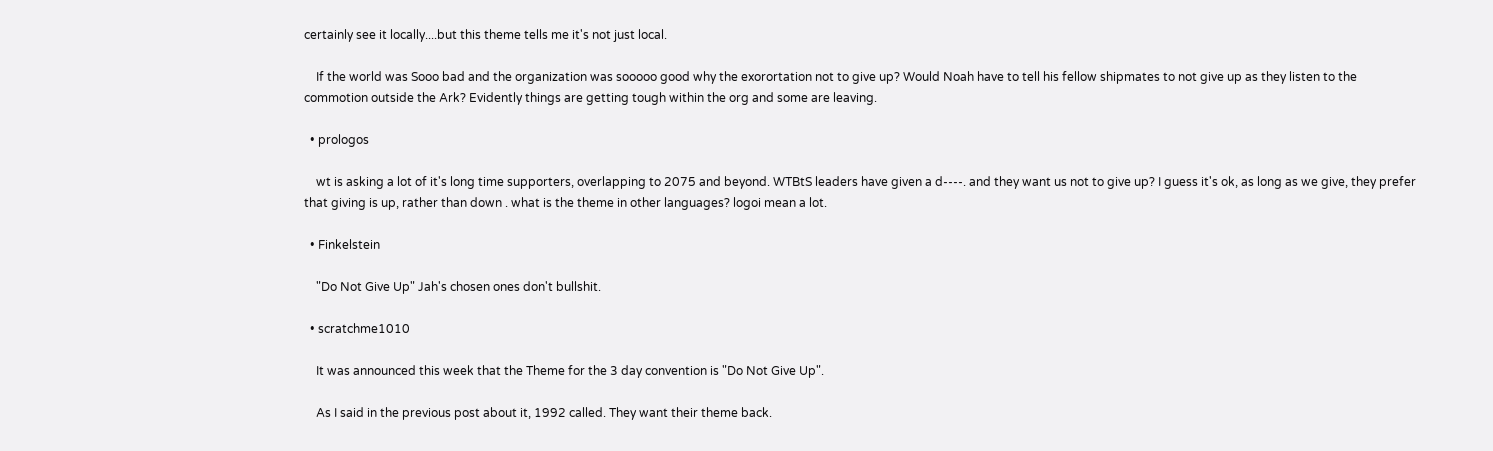certainly see it locally....but this theme tells me it's not just local.

    If the world was Sooo bad and the organization was sooooo good why the exorortation not to give up? Would Noah have to tell his fellow shipmates to not give up as they listen to the commotion outside the Ark? Evidently things are getting tough within the org and some are leaving.

  • prologos

    wt is asking a lot of it's long time supporters, overlapping to 2075 and beyond. WTBtS leaders have given a d----. and they want us not to give up? I guess it's ok, as long as we give, they prefer that giving is up, rather than down . what is the theme in other languages? logoi mean a lot.

  • Finkelstein

    "Do Not Give Up" Jah's chosen ones don't bullshit.

  • scratchme1010

    It was announced this week that the Theme for the 3 day convention is "Do Not Give Up".

    As I said in the previous post about it, 1992 called. They want their theme back.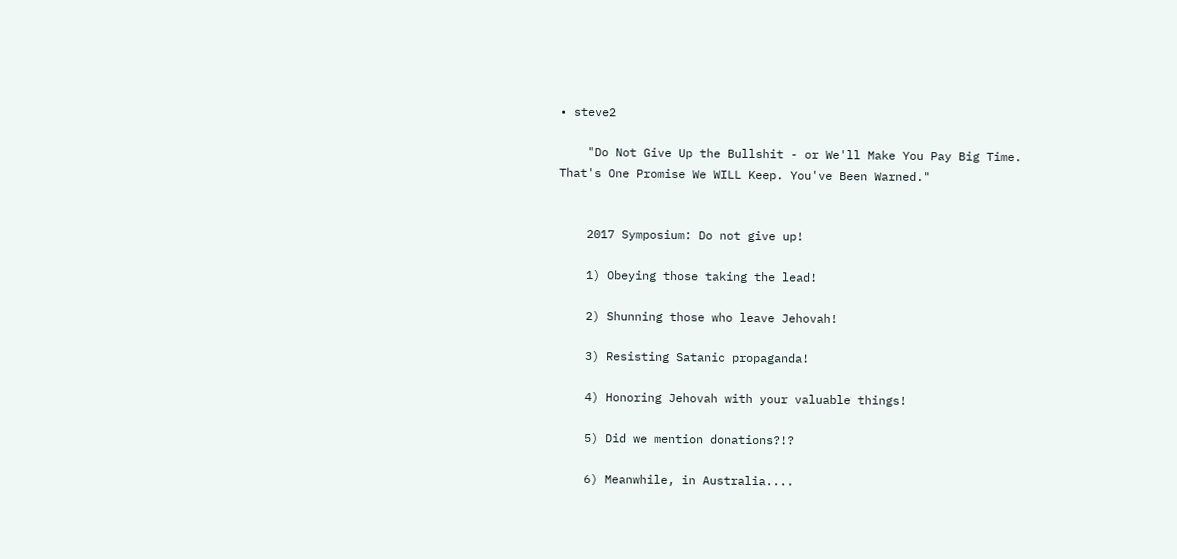• steve2

    "Do Not Give Up the Bullshit - or We'll Make You Pay Big Time. That's One Promise We WILL Keep. You've Been Warned."


    2017 Symposium: Do not give up!

    1) Obeying those taking the lead!

    2) Shunning those who leave Jehovah!

    3) Resisting Satanic propaganda!

    4) Honoring Jehovah with your valuable things!

    5) Did we mention donations?!?

    6) Meanwhile, in Australia....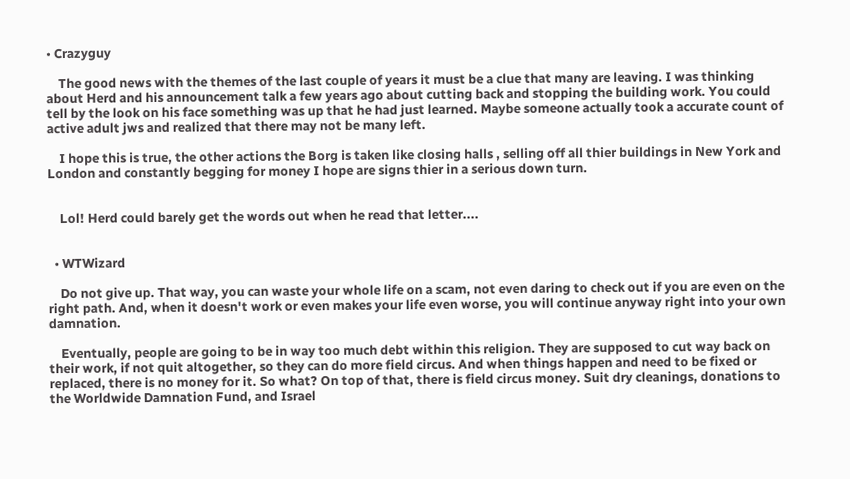• Crazyguy

    The good news with the themes of the last couple of years it must be a clue that many are leaving. I was thinking about Herd and his announcement talk a few years ago about cutting back and stopping the building work. You could tell by the look on his face something was up that he had just learned. Maybe someone actually took a accurate count of active adult jws and realized that there may not be many left.

    I hope this is true, the other actions the Borg is taken like closing halls , selling off all thier buildings in New York and London and constantly begging for money I hope are signs thier in a serious down turn.


    Lol! Herd could barely get the words out when he read that letter....


  • WTWizard

    Do not give up. That way, you can waste your whole life on a scam, not even daring to check out if you are even on the right path. And, when it doesn't work or even makes your life even worse, you will continue anyway right into your own damnation.

    Eventually, people are going to be in way too much debt within this religion. They are supposed to cut way back on their work, if not quit altogether, so they can do more field circus. And when things happen and need to be fixed or replaced, there is no money for it. So what? On top of that, there is field circus money. Suit dry cleanings, donations to the Worldwide Damnation Fund, and Israel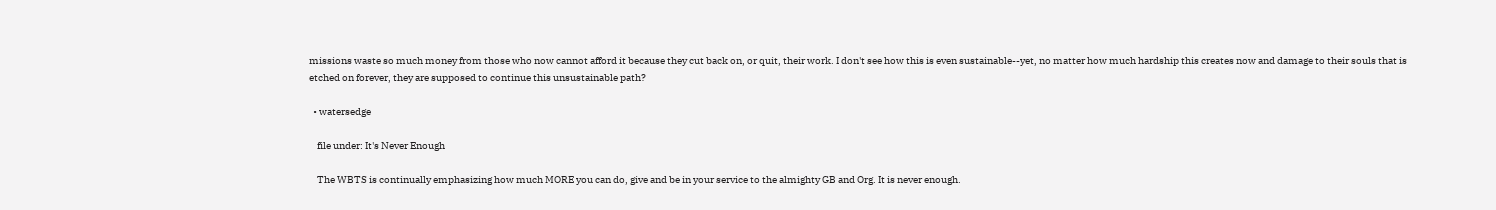missions waste so much money from those who now cannot afford it because they cut back on, or quit, their work. I don't see how this is even sustainable--yet, no matter how much hardship this creates now and damage to their souls that is etched on forever, they are supposed to continue this unsustainable path?

  • watersedge

    file under: It's Never Enough

    The WBTS is continually emphasizing how much MORE you can do, give and be in your service to the almighty GB and Org. It is never enough.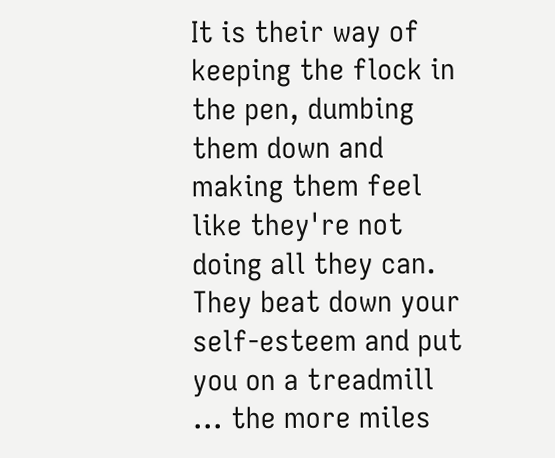It is their way of keeping the flock in the pen, dumbing them down and making them feel like they're not doing all they can. They beat down your self-esteem and put you on a treadmill ... the more miles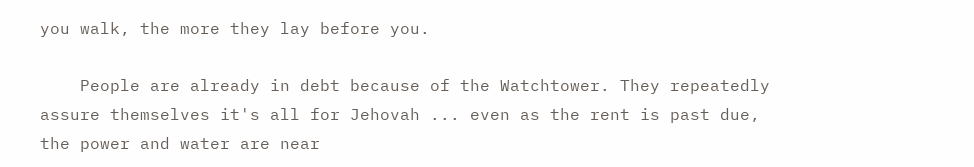you walk, the more they lay before you.

    People are already in debt because of the Watchtower. They repeatedly assure themselves it's all for Jehovah ... even as the rent is past due, the power and water are near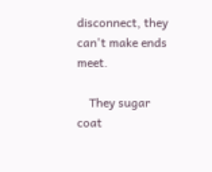disconnect, they can't make ends meet.

    They sugar coat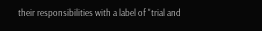their responsibilities with a label of "trial and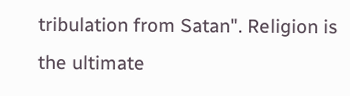tribulation from Satan". Religion is the ultimate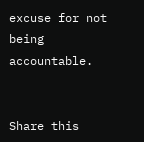excuse for not being accountable.


Share this